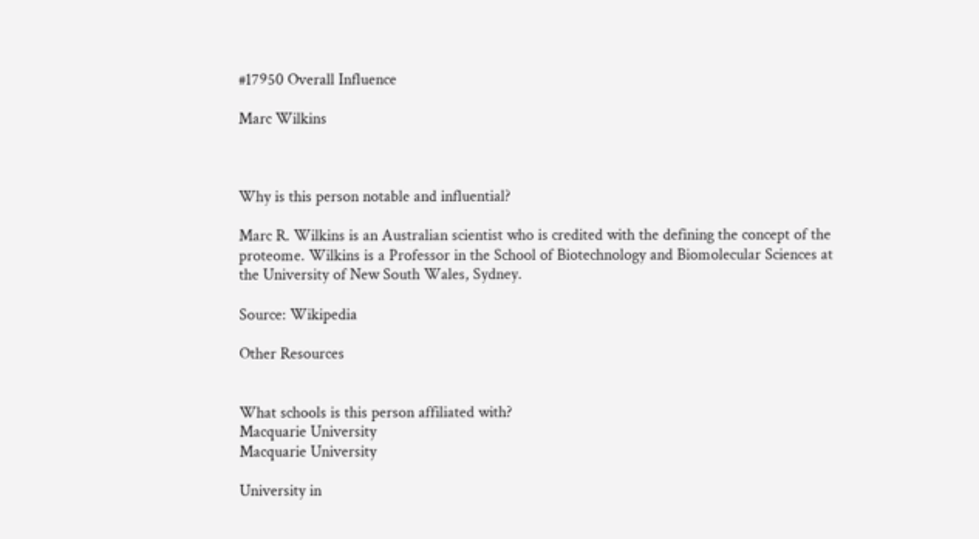#17950 Overall Influence

Marc Wilkins



Why is this person notable and influential?

Marc R. Wilkins is an Australian scientist who is credited with the defining the concept of the proteome. Wilkins is a Professor in the School of Biotechnology and Biomolecular Sciences at the University of New South Wales, Sydney.

Source: Wikipedia

Other Resources


What schools is this person affiliated with?
Macquarie University
Macquarie University

University in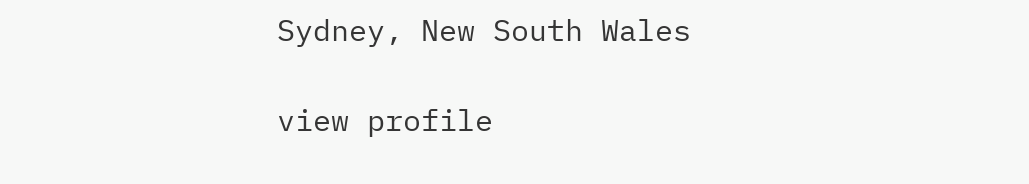Sydney, New South Wales

view profile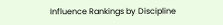Influence Rankings by Discipline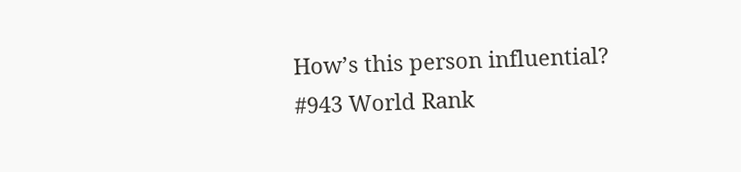How’s this person influential?
#943 World Rank